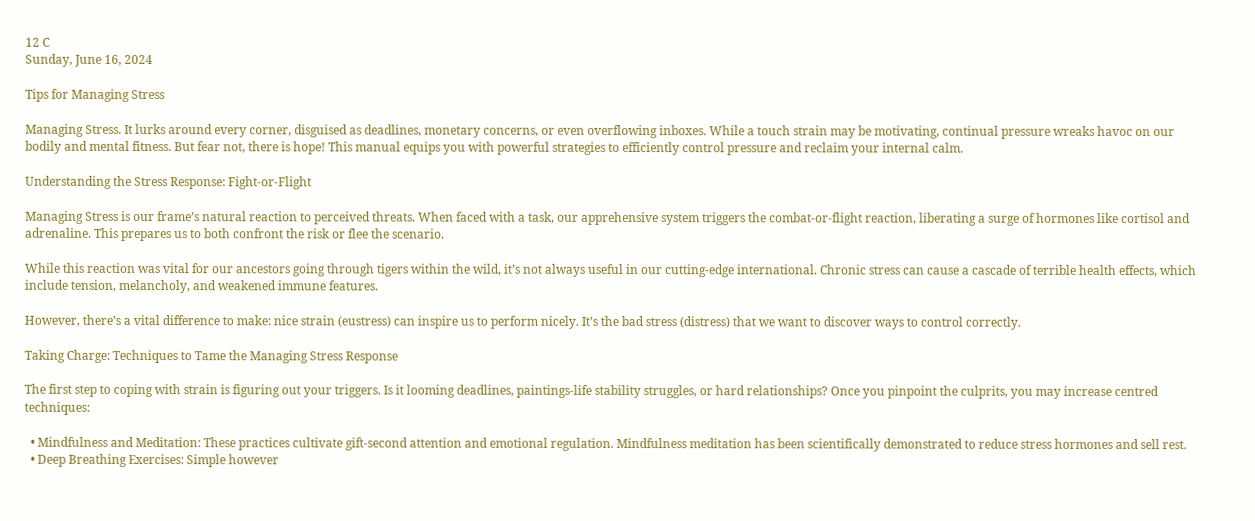12 C
Sunday, June 16, 2024

Tips for Managing Stress

Managing Stress. It lurks around every corner, disguised as deadlines, monetary concerns, or even overflowing inboxes. While a touch strain may be motivating, continual pressure wreaks havoc on our bodily and mental fitness. But fear not, there is hope! This manual equips you with powerful strategies to efficiently control pressure and reclaim your internal calm.

Understanding the Stress Response: Fight-or-Flight

Managing Stress is our frame’s natural reaction to perceived threats. When faced with a task, our apprehensive system triggers the combat-or-flight reaction, liberating a surge of hormones like cortisol and adrenaline. This prepares us to both confront the risk or flee the scenario.

While this reaction was vital for our ancestors going through tigers within the wild, it’s not always useful in our cutting-edge international. Chronic stress can cause a cascade of terrible health effects, which include tension, melancholy, and weakened immune features.

However, there’s a vital difference to make: nice strain (eustress) can inspire us to perform nicely. It’s the bad stress (distress) that we want to discover ways to control correctly.

Taking Charge: Techniques to Tame the Managing Stress Response

The first step to coping with strain is figuring out your triggers. Is it looming deadlines, paintings-life stability struggles, or hard relationships? Once you pinpoint the culprits, you may increase centred techniques:

  • Mindfulness and Meditation: These practices cultivate gift-second attention and emotional regulation. Mindfulness meditation has been scientifically demonstrated to reduce stress hormones and sell rest.
  • Deep Breathing Exercises: Simple however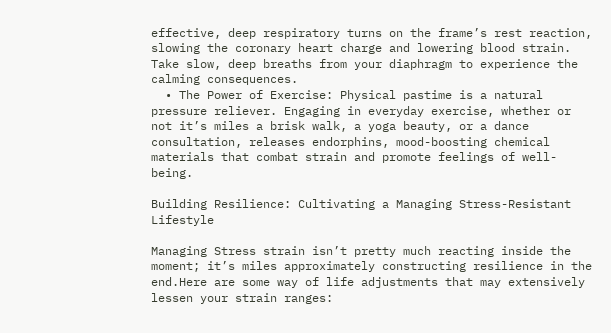effective, deep respiratory turns on the frame’s rest reaction, slowing the coronary heart charge and lowering blood strain. Take slow, deep breaths from your diaphragm to experience the calming consequences.
  • The Power of Exercise: Physical pastime is a natural pressure reliever. Engaging in everyday exercise, whether or not it’s miles a brisk walk, a yoga beauty, or a dance consultation, releases endorphins, mood-boosting chemical materials that combat strain and promote feelings of well-being.

Building Resilience: Cultivating a Managing Stress-Resistant Lifestyle

Managing Stress strain isn’t pretty much reacting inside the moment; it’s miles approximately constructing resilience in the end.Here are some way of life adjustments that may extensively lessen your strain ranges: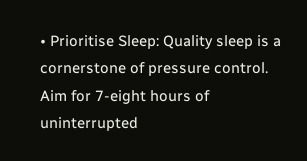• Prioritise Sleep: Quality sleep is a cornerstone of pressure control. Aim for 7-eight hours of uninterrupted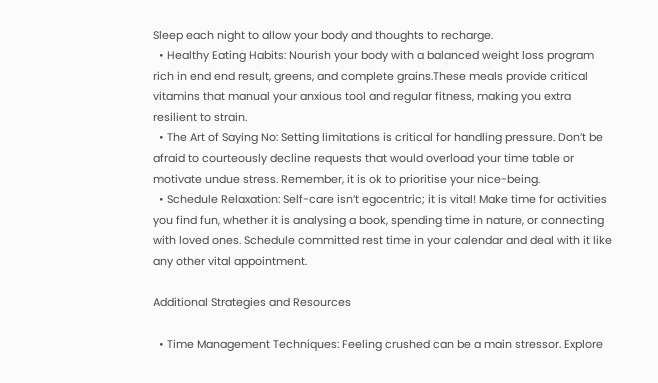Sleep each night to allow your body and thoughts to recharge.
  • Healthy Eating Habits: Nourish your body with a balanced weight loss program rich in end end result, greens, and complete grains.These meals provide critical vitamins that manual your anxious tool and regular fitness, making you extra resilient to strain.
  • The Art of Saying No: Setting limitations is critical for handling pressure. Don’t be afraid to courteously decline requests that would overload your time table or motivate undue stress. Remember, it is ok to prioritise your nice-being.
  • Schedule Relaxation: Self-care isn’t egocentric; it is vital! Make time for activities you find fun, whether it is analysing a book, spending time in nature, or connecting with loved ones. Schedule committed rest time in your calendar and deal with it like any other vital appointment.

Additional Strategies and Resources

  • Time Management Techniques: Feeling crushed can be a main stressor. Explore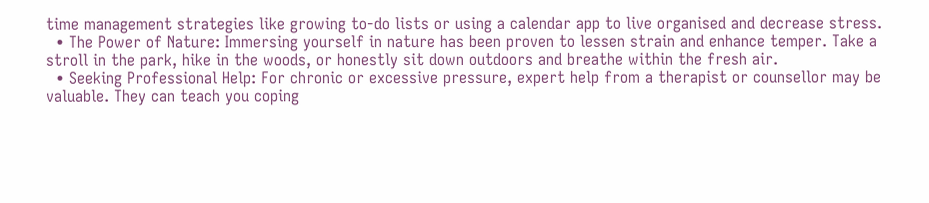time management strategies like growing to-do lists or using a calendar app to live organised and decrease stress.
  • The Power of Nature: Immersing yourself in nature has been proven to lessen strain and enhance temper. Take a stroll in the park, hike in the woods, or honestly sit down outdoors and breathe within the fresh air.
  • Seeking Professional Help: For chronic or excessive pressure, expert help from a therapist or counsellor may be valuable. They can teach you coping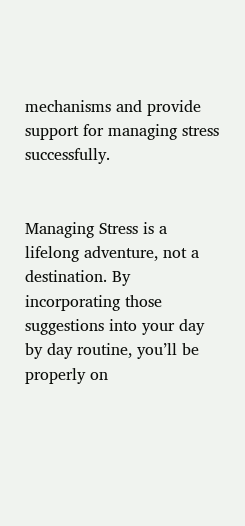mechanisms and provide support for managing stress successfully.


Managing Stress is a lifelong adventure, not a destination. By incorporating those suggestions into your day by day routine, you’ll be properly on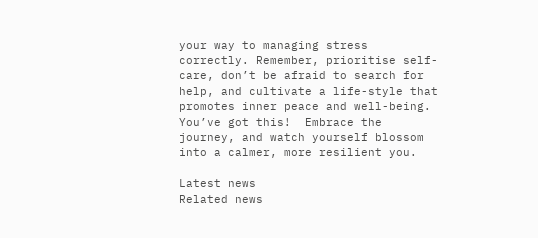your way to managing stress correctly. Remember, prioritise self-care, don’t be afraid to search for help, and cultivate a life-style that promotes inner peace and well-being.  You’ve got this!  Embrace the journey, and watch yourself blossom into a calmer, more resilient you.

Latest news
Related news